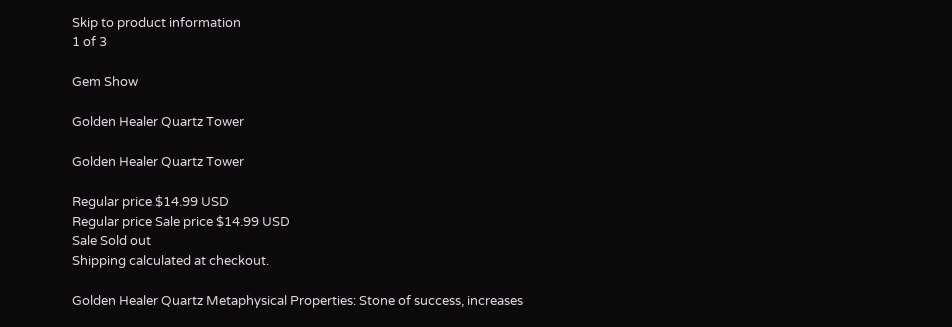Skip to product information
1 of 3

Gem Show

Golden Healer Quartz Tower

Golden Healer Quartz Tower

Regular price $14.99 USD
Regular price Sale price $14.99 USD
Sale Sold out
Shipping calculated at checkout.

Golden Healer Quartz Metaphysical Properties: Stone of success, increases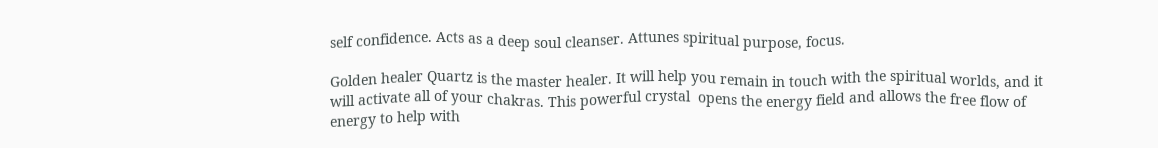self confidence. Acts as a deep soul cleanser. Attunes spiritual purpose, focus.

Golden healer Quartz is the master healer. It will help you remain in touch with the spiritual worlds, and it will activate all of your chakras. This powerful crystal  opens the energy field and allows the free flow of energy to help with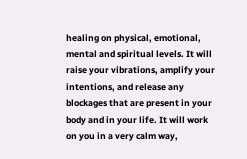healing on physical, emotional, mental and spiritual levels. It will raise your vibrations, amplify your intentions, and release any blockages that are present in your body and in your life. It will work on you in a very calm way,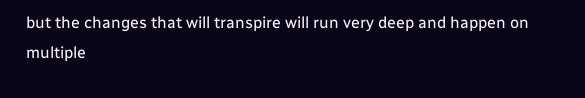but the changes that will transpire will run very deep and happen on multiple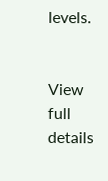levels.


View full details